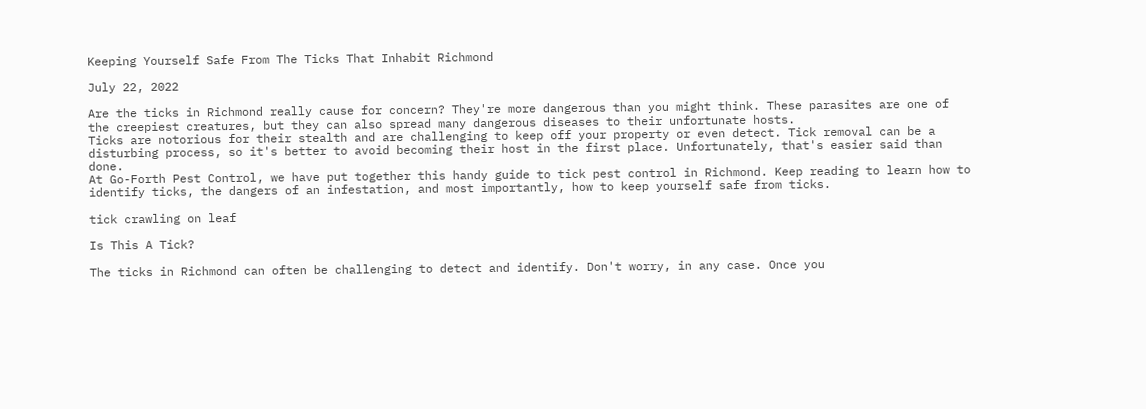Keeping Yourself Safe From The Ticks That Inhabit Richmond

July 22, 2022

Are the ticks in Richmond really cause for concern? They're more dangerous than you might think. These parasites are one of the creepiest creatures, but they can also spread many dangerous diseases to their unfortunate hosts.
Ticks are notorious for their stealth and are challenging to keep off your property or even detect. Tick removal can be a disturbing process, so it's better to avoid becoming their host in the first place. Unfortunately, that's easier said than done.
At Go-Forth Pest Control, we have put together this handy guide to tick pest control in Richmond. Keep reading to learn how to identify ticks, the dangers of an infestation, and most importantly, how to keep yourself safe from ticks.

tick crawling on leaf

Is This A Tick?

The ticks in Richmond can often be challenging to detect and identify. Don't worry, in any case. Once you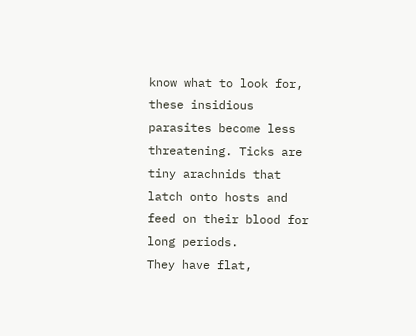know what to look for, these insidious parasites become less threatening. Ticks are tiny arachnids that latch onto hosts and feed on their blood for long periods.
They have flat,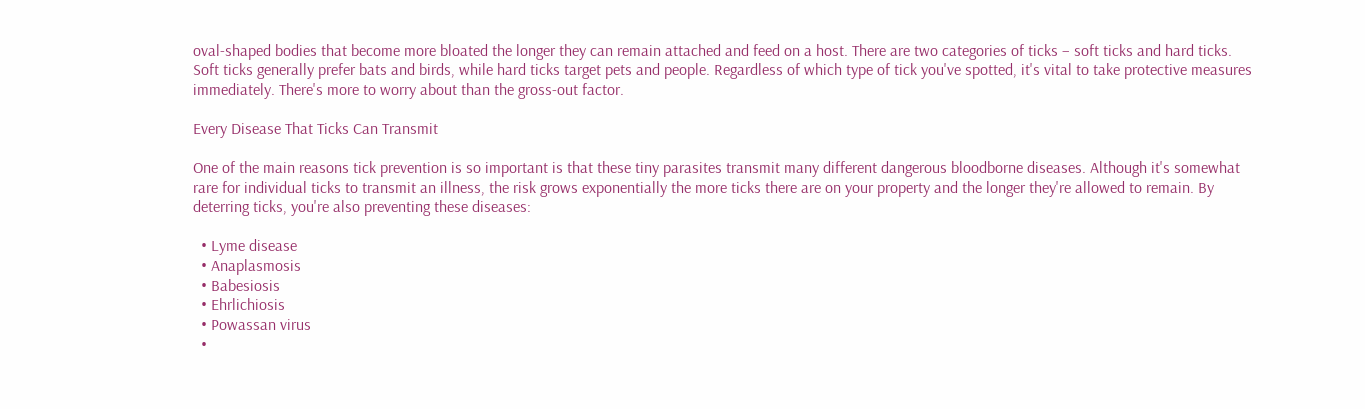oval-shaped bodies that become more bloated the longer they can remain attached and feed on a host. There are two categories of ticks – soft ticks and hard ticks.
Soft ticks generally prefer bats and birds, while hard ticks target pets and people. Regardless of which type of tick you've spotted, it's vital to take protective measures immediately. There's more to worry about than the gross-out factor.

Every Disease That Ticks Can Transmit

One of the main reasons tick prevention is so important is that these tiny parasites transmit many different dangerous bloodborne diseases. Although it's somewhat rare for individual ticks to transmit an illness, the risk grows exponentially the more ticks there are on your property and the longer they're allowed to remain. By deterring ticks, you're also preventing these diseases:

  • Lyme disease
  • Anaplasmosis
  • Babesiosis
  • Ehrlichiosis
  • Powassan virus
  •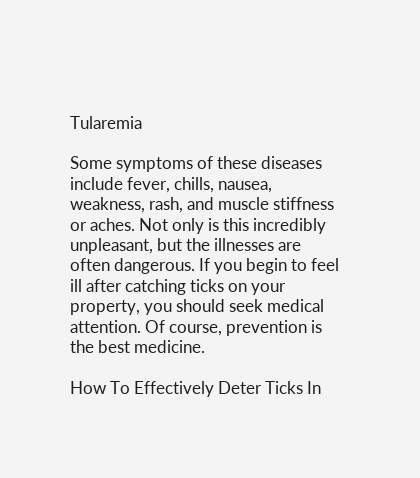Tularemia

Some symptoms of these diseases include fever, chills, nausea, weakness, rash, and muscle stiffness or aches. Not only is this incredibly unpleasant, but the illnesses are often dangerous. If you begin to feel ill after catching ticks on your property, you should seek medical attention. Of course, prevention is the best medicine.

How To Effectively Deter Ticks In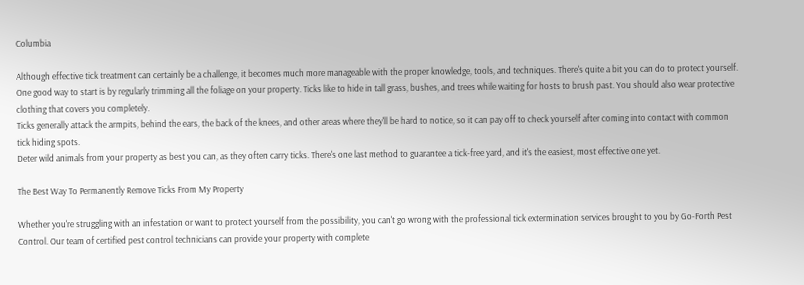Columbia

Although effective tick treatment can certainly be a challenge, it becomes much more manageable with the proper knowledge, tools, and techniques. There's quite a bit you can do to protect yourself.
One good way to start is by regularly trimming all the foliage on your property. Ticks like to hide in tall grass, bushes, and trees while waiting for hosts to brush past. You should also wear protective clothing that covers you completely.
Ticks generally attack the armpits, behind the ears, the back of the knees, and other areas where they'll be hard to notice, so it can pay off to check yourself after coming into contact with common tick hiding spots.
Deter wild animals from your property as best you can, as they often carry ticks. There's one last method to guarantee a tick-free yard, and it's the easiest, most effective one yet.

The Best Way To Permanently Remove Ticks From My Property

Whether you're struggling with an infestation or want to protect yourself from the possibility, you can't go wrong with the professional tick extermination services brought to you by Go-Forth Pest Control. Our team of certified pest control technicians can provide your property with complete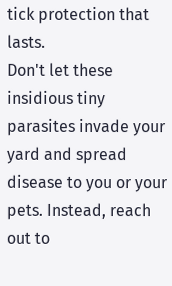tick protection that lasts.
Don't let these insidious tiny parasites invade your yard and spread disease to you or your pets. Instead, reach out to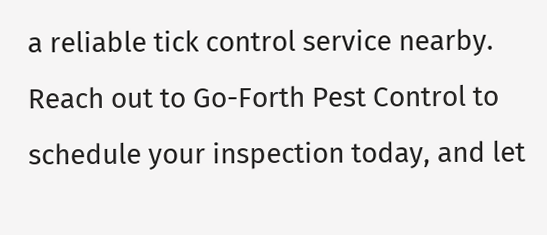a reliable tick control service nearby. Reach out to Go-Forth Pest Control to schedule your inspection today, and let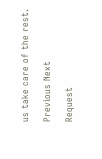us take care of the rest.

Previous Next

Request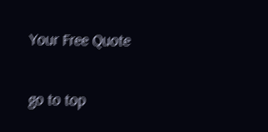Your Free Quote

go to top